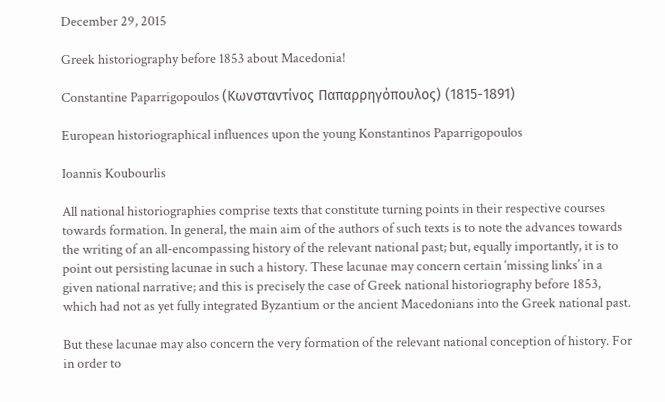December 29, 2015

Greek historiography before 1853 about Macedonia!

Constantine Paparrigopoulos (Κωνσταντίνος Παπαρρηγόπουλος) (1815-1891)

European historiographical influences upon the young Konstantinos Paparrigopoulos

Ioannis Koubourlis

All national historiographies comprise texts that constitute turning points in their respective courses towards formation. In general, the main aim of the authors of such texts is to note the advances towards the writing of an all-encompassing history of the relevant national past; but, equally importantly, it is to point out persisting lacunae in such a history. These lacunae may concern certain ‘missing links’ in a given national narrative; and this is precisely the case of Greek national historiography before 1853, which had not as yet fully integrated Byzantium or the ancient Macedonians into the Greek national past.

But these lacunae may also concern the very formation of the relevant national conception of history. For in order to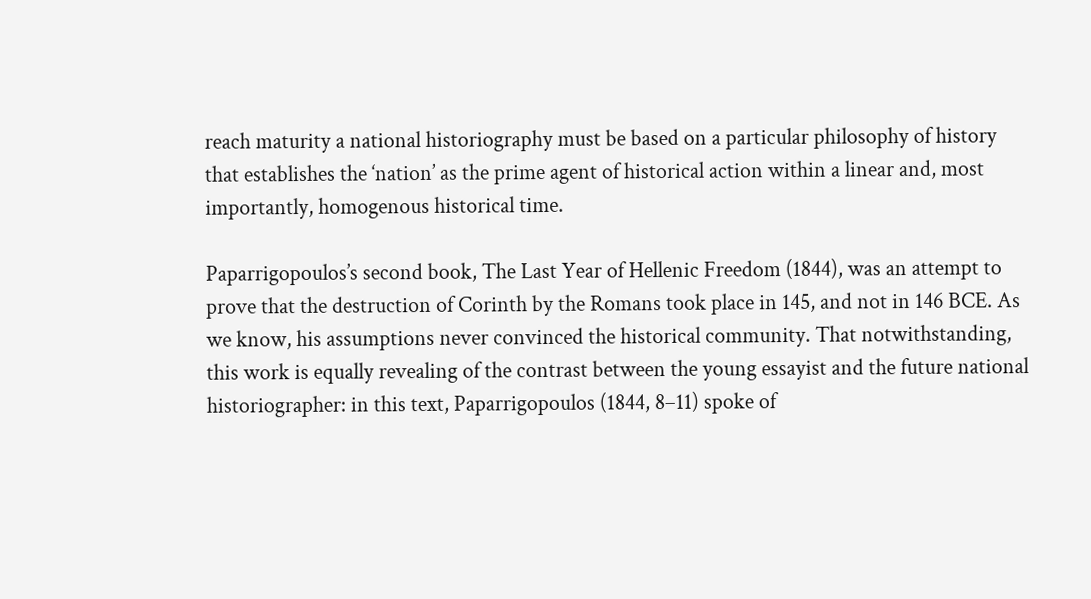reach maturity a national historiography must be based on a particular philosophy of history that establishes the ‘nation’ as the prime agent of historical action within a linear and, most importantly, homogenous historical time.

Paparrigopoulos’s second book, The Last Year of Hellenic Freedom (1844), was an attempt to prove that the destruction of Corinth by the Romans took place in 145, and not in 146 BCE. As we know, his assumptions never convinced the historical community. That notwithstanding, this work is equally revealing of the contrast between the young essayist and the future national historiographer: in this text, Paparrigopoulos (1844, 8–11) spoke of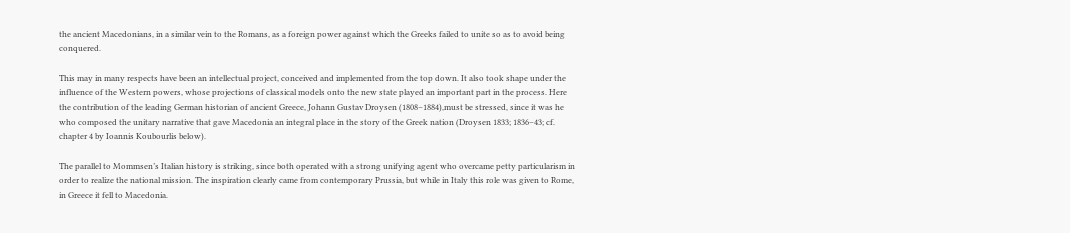the ancient Macedonians, in a similar vein to the Romans, as a foreign power against which the Greeks failed to unite so as to avoid being conquered.

This may in many respects have been an intellectual project, conceived and implemented from the top down. It also took shape under the influence of the Western powers, whose projections of classical models onto the new state played an important part in the process. Here the contribution of the leading German historian of ancient Greece, Johann Gustav Droysen (1808–1884),must be stressed, since it was he who composed the unitary narrative that gave Macedonia an integral place in the story of the Greek nation (Droysen 1833; 1836–43; cf. chapter 4 by Ioannis Koubourlis below).

The parallel to Mommsen’s Italian history is striking, since both operated with a strong unifying agent who overcame petty particularism in order to realize the national mission. The inspiration clearly came from contemporary Prussia, but while in Italy this role was given to Rome, in Greece it fell to Macedonia.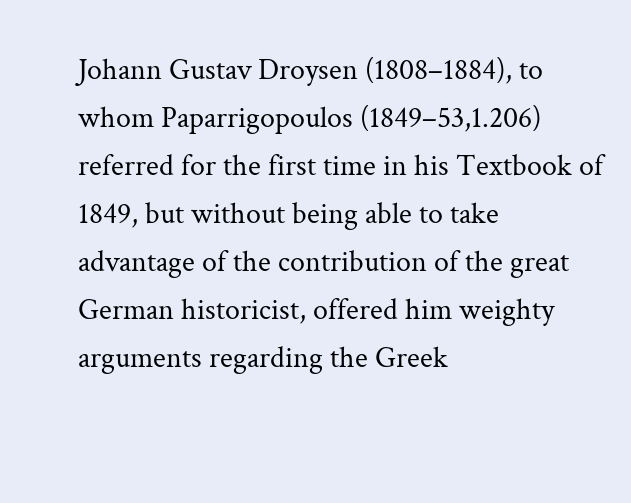Johann Gustav Droysen (1808–1884), to whom Paparrigopoulos (1849–53,1.206) referred for the first time in his Textbook of 1849, but without being able to take advantage of the contribution of the great German historicist, offered him weighty arguments regarding the Greek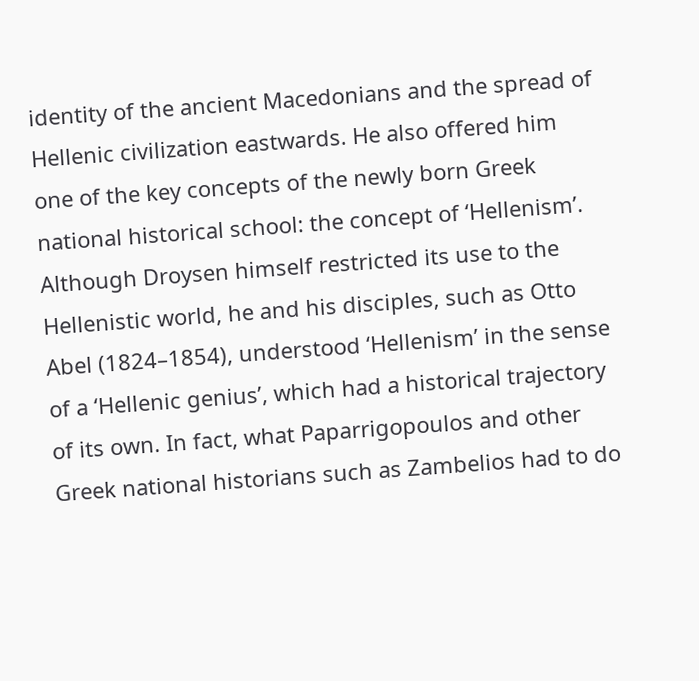identity of the ancient Macedonians and the spread of Hellenic civilization eastwards. He also offered him one of the key concepts of the newly born Greek national historical school: the concept of ‘Hellenism’. Although Droysen himself restricted its use to the Hellenistic world, he and his disciples, such as Otto Abel (1824–1854), understood ‘Hellenism’ in the sense of a ‘Hellenic genius’, which had a historical trajectory of its own. In fact, what Paparrigopoulos and other Greek national historians such as Zambelios had to do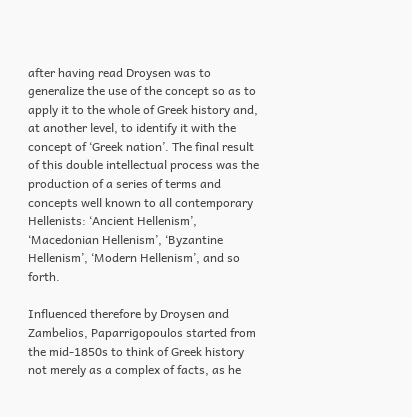after having read Droysen was to generalize the use of the concept so as to apply it to the whole of Greek history and, at another level, to identify it with the concept of ‘Greek nation’. The final result of this double intellectual process was the production of a series of terms and concepts well known to all contemporary Hellenists: ‘Ancient Hellenism’, ‘Macedonian Hellenism’, ‘Byzantine Hellenism’, ‘Modern Hellenism’, and so forth.

Influenced therefore by Droysen and Zambelios, Paparrigopoulos started from the mid-1850s to think of Greek history not merely as a complex of facts, as he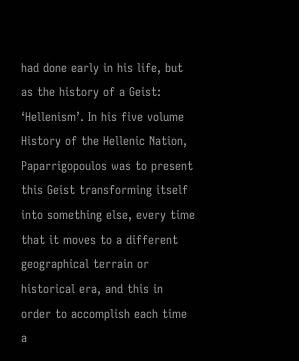had done early in his life, but as the history of a Geist: ‘Hellenism’. In his five volume History of the Hellenic Nation, Paparrigopoulos was to present this Geist transforming itself into something else, every time that it moves to a different geographical terrain or historical era, and this in order to accomplish each time a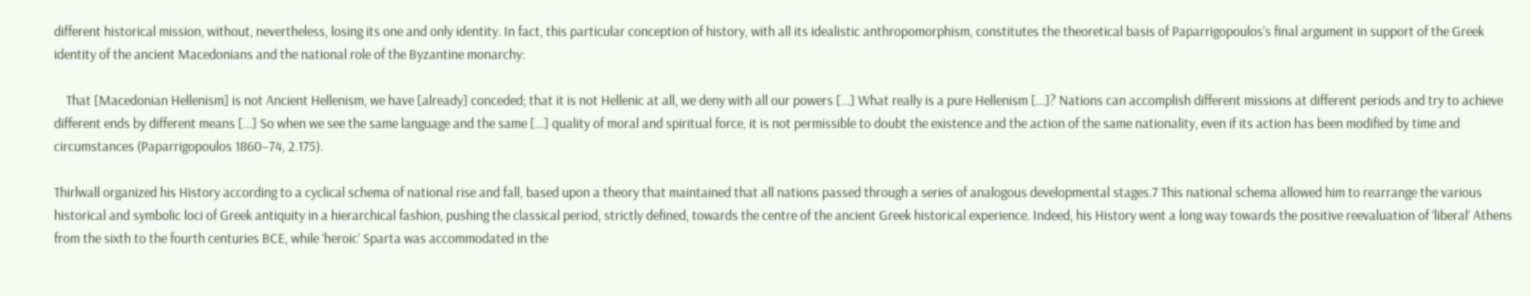different historical mission, without, nevertheless, losing its one and only identity. In fact, this particular conception of history, with all its idealistic anthropomorphism, constitutes the theoretical basis of Paparrigopoulos’s final argument in support of the Greek identity of the ancient Macedonians and the national role of the Byzantine monarchy:

    That [Macedonian Hellenism] is not Ancient Hellenism, we have [already] conceded; that it is not Hellenic at all, we deny with all our powers […] What really is a pure Hellenism […]? Nations can accomplish different missions at different periods and try to achieve different ends by different means […] So when we see the same language and the same […] quality of moral and spiritual force, it is not permissible to doubt the existence and the action of the same nationality, even if its action has been modified by time and circumstances (Paparrigopoulos 1860–74, 2.175).

Thirlwall organized his History according to a cyclical schema of national rise and fall, based upon a theory that maintained that all nations passed through a series of analogous developmental stages.7 This national schema allowed him to rearrange the various historical and symbolic loci of Greek antiquity in a hierarchical fashion, pushing the classical period, strictly defined, towards the centre of the ancient Greek historical experience. Indeed, his History went a long way towards the positive reevaluation of ‘liberal’ Athens from the sixth to the fourth centuries BCE, while ‘heroic’ Sparta was accommodated in the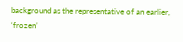background as the representative of an earlier, ‘frozen’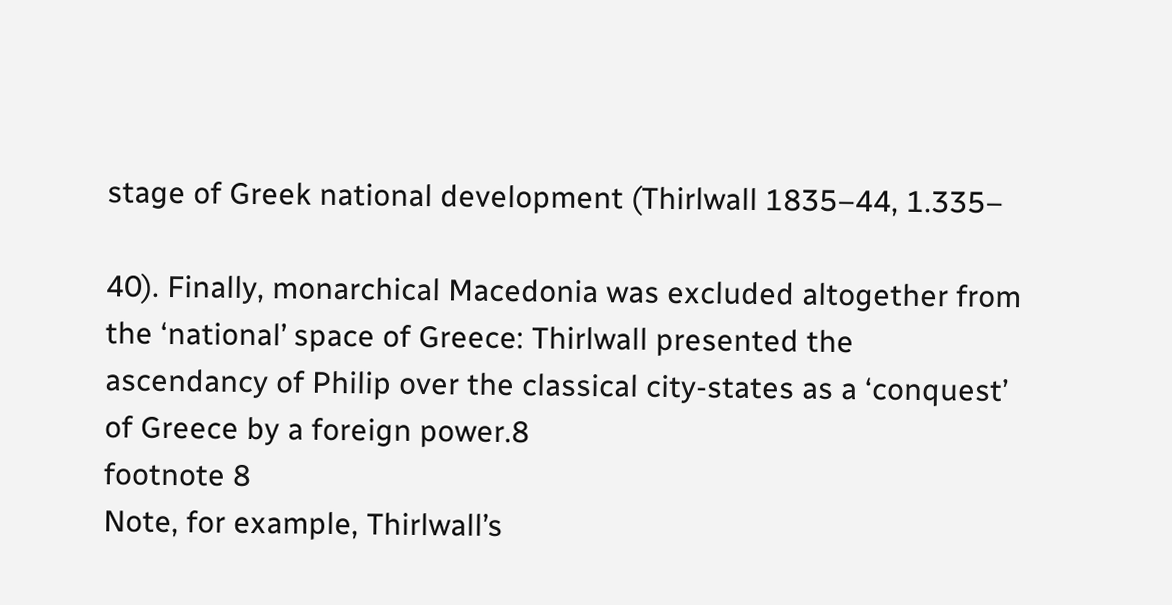stage of Greek national development (Thirlwall 1835–44, 1.335–

40). Finally, monarchical Macedonia was excluded altogether from the ‘national’ space of Greece: Thirlwall presented the ascendancy of Philip over the classical city-states as a ‘conquest’ of Greece by a foreign power.8
footnote 8
Note, for example, Thirlwall’s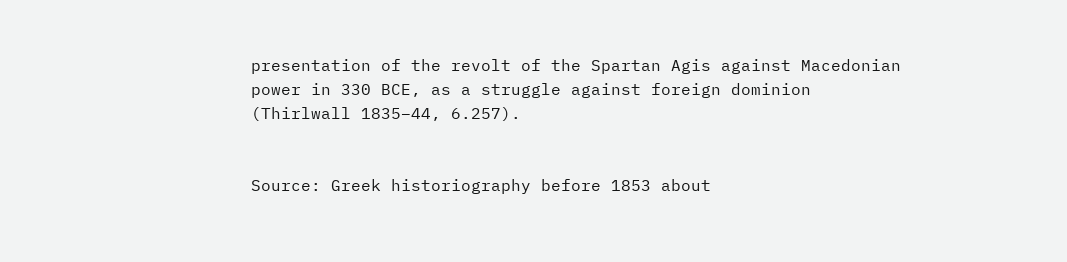presentation of the revolt of the Spartan Agis against Macedonian power in 330 BCE, as a struggle against foreign dominion (Thirlwall 1835–44, 6.257).


Source: Greek historiography before 1853 about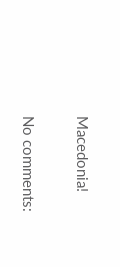Macedonia!

No comments: